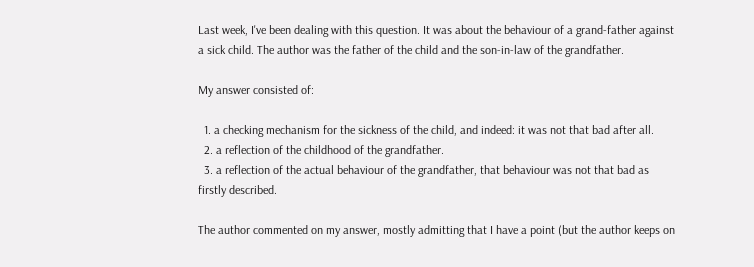Last week, I've been dealing with this question. It was about the behaviour of a grand-father against a sick child. The author was the father of the child and the son-in-law of the grandfather.

My answer consisted of:

  1. a checking mechanism for the sickness of the child, and indeed: it was not that bad after all.
  2. a reflection of the childhood of the grandfather.
  3. a reflection of the actual behaviour of the grandfather, that behaviour was not that bad as firstly described.

The author commented on my answer, mostly admitting that I have a point (but the author keeps on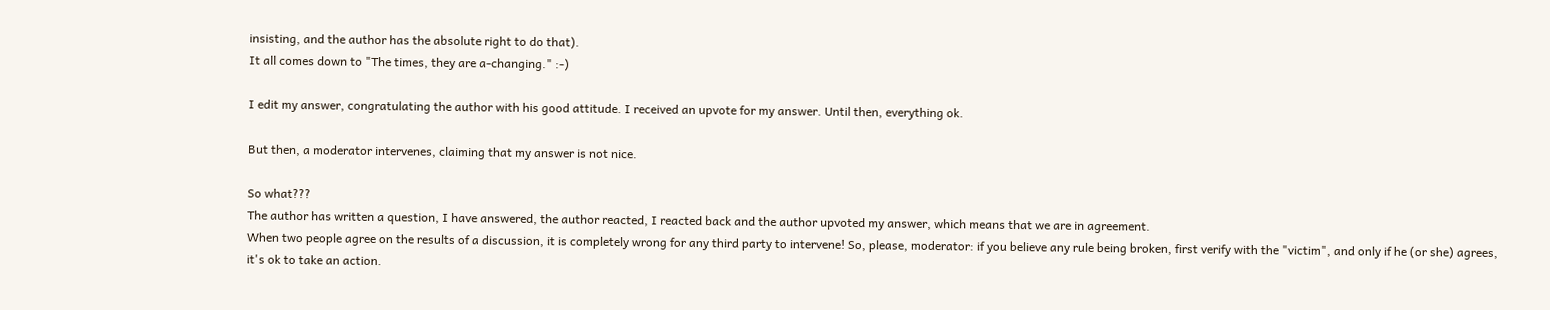insisting, and the author has the absolute right to do that).
It all comes down to "The times, they are a-changing." :-)

I edit my answer, congratulating the author with his good attitude. I received an upvote for my answer. Until then, everything ok.

But then, a moderator intervenes, claiming that my answer is not nice.

So what???
The author has written a question, I have answered, the author reacted, I reacted back and the author upvoted my answer, which means that we are in agreement.
When two people agree on the results of a discussion, it is completely wrong for any third party to intervene! So, please, moderator: if you believe any rule being broken, first verify with the "victim", and only if he (or she) agrees, it's ok to take an action.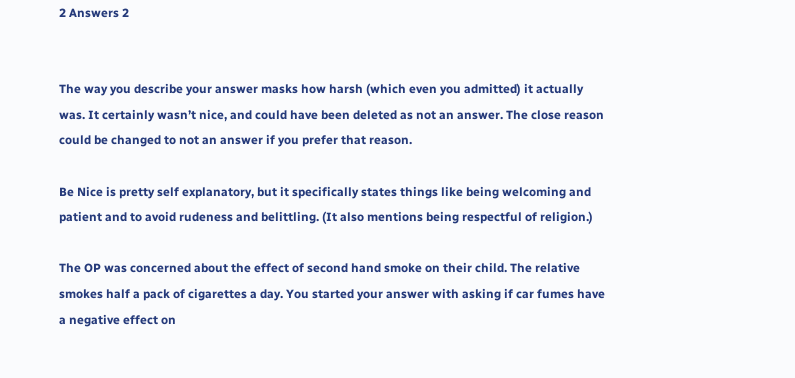2 Answers 2


The way you describe your answer masks how harsh (which even you admitted) it actually was. It certainly wasn’t nice, and could have been deleted as not an answer. The close reason could be changed to not an answer if you prefer that reason.

Be Nice is pretty self explanatory, but it specifically states things like being welcoming and patient and to avoid rudeness and belittling. (It also mentions being respectful of religion.)

The OP was concerned about the effect of second hand smoke on their child. The relative smokes half a pack of cigarettes a day. You started your answer with asking if car fumes have a negative effect on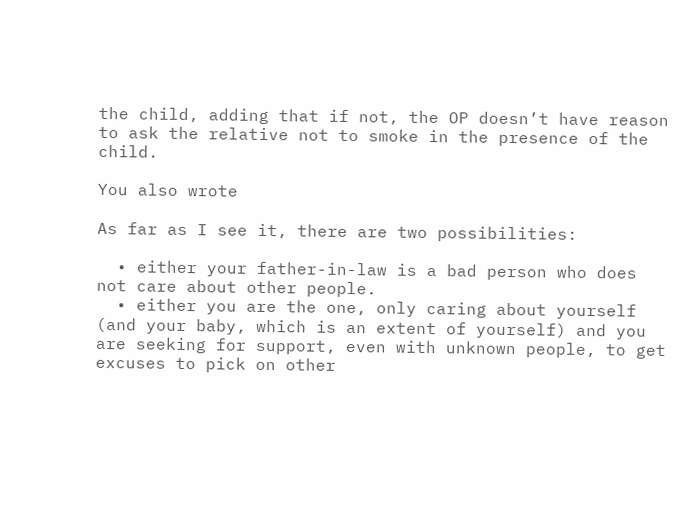the child, adding that if not, the OP doesn’t have reason to ask the relative not to smoke in the presence of the child.

You also wrote

As far as I see it, there are two possibilities:

  • either your father-in-law is a bad person who does not care about other people.
  • either you are the one, only caring about yourself (and your baby, which is an extent of yourself) and you are seeking for support, even with unknown people, to get excuses to pick on other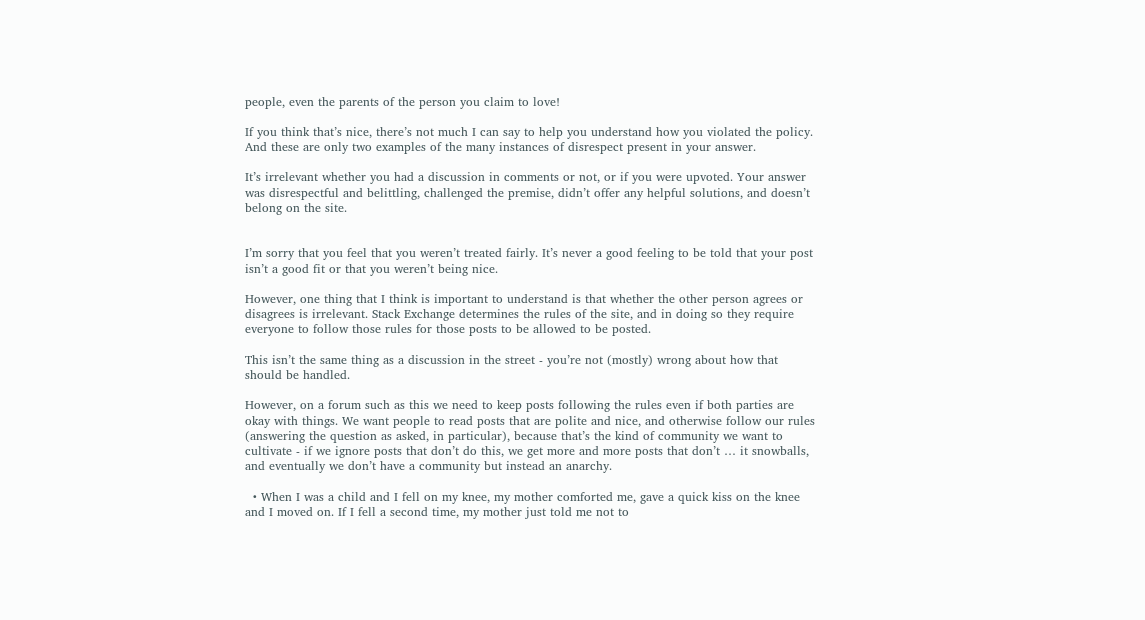people, even the parents of the person you claim to love!

If you think that’s nice, there’s not much I can say to help you understand how you violated the policy. And these are only two examples of the many instances of disrespect present in your answer.

It’s irrelevant whether you had a discussion in comments or not, or if you were upvoted. Your answer was disrespectful and belittling, challenged the premise, didn’t offer any helpful solutions, and doesn’t belong on the site.


I’m sorry that you feel that you weren’t treated fairly. It’s never a good feeling to be told that your post isn’t a good fit or that you weren’t being nice.

However, one thing that I think is important to understand is that whether the other person agrees or disagrees is irrelevant. Stack Exchange determines the rules of the site, and in doing so they require everyone to follow those rules for those posts to be allowed to be posted.

This isn’t the same thing as a discussion in the street - you’re not (mostly) wrong about how that should be handled.

However, on a forum such as this we need to keep posts following the rules even if both parties are okay with things. We want people to read posts that are polite and nice, and otherwise follow our rules (answering the question as asked, in particular), because that’s the kind of community we want to cultivate - if we ignore posts that don’t do this, we get more and more posts that don’t … it snowballs, and eventually we don’t have a community but instead an anarchy.

  • When I was a child and I fell on my knee, my mother comforted me, gave a quick kiss on the knee and I moved on. If I fell a second time, my mother just told me not to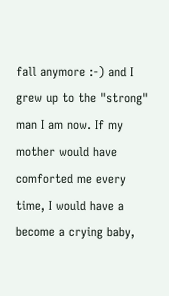fall anymore :-) and I grew up to the "strong" man I am now. If my mother would have comforted me every time, I would have a become a crying baby,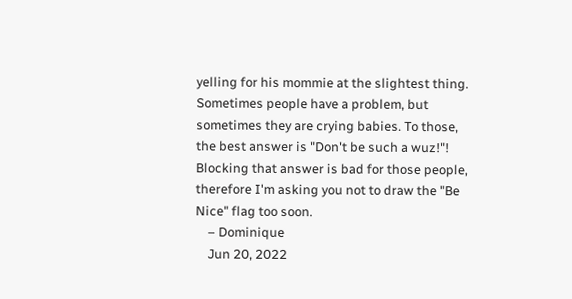yelling for his mommie at the slightest thing. Sometimes people have a problem, but sometimes they are crying babies. To those, the best answer is "Don't be such a wuz!"! Blocking that answer is bad for those people, therefore I'm asking you not to draw the "Be Nice" flag too soon.
    – Dominique
    Jun 20, 2022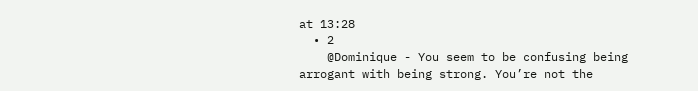at 13:28
  • 2
    @Dominique - You seem to be confusing being arrogant with being strong. You’re not the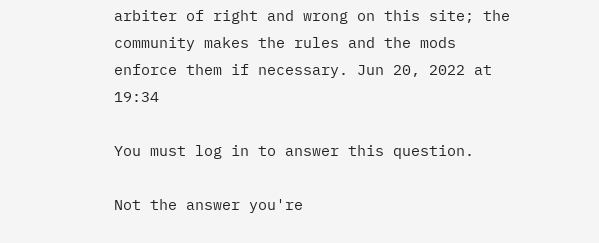arbiter of right and wrong on this site; the community makes the rules and the mods enforce them if necessary. Jun 20, 2022 at 19:34

You must log in to answer this question.

Not the answer you're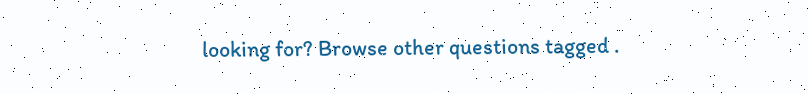looking for? Browse other questions tagged .